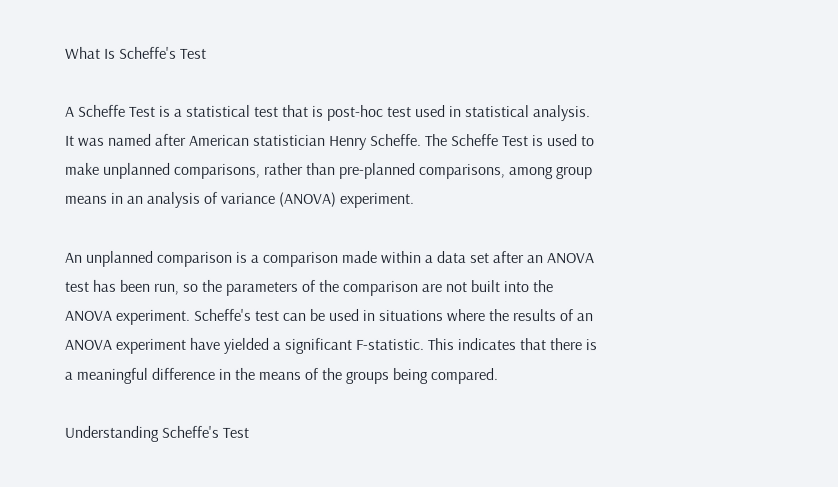What Is Scheffe's Test

A Scheffe Test is a statistical test that is post-hoc test used in statistical analysis. It was named after American statistician Henry Scheffe. The Scheffe Test is used to make unplanned comparisons, rather than pre-planned comparisons, among group means in an analysis of variance (ANOVA) experiment.

An unplanned comparison is a comparison made within a data set after an ANOVA test has been run, so the parameters of the comparison are not built into the ANOVA experiment. Scheffe's test can be used in situations where the results of an ANOVA experiment have yielded a significant F-statistic. This indicates that there is a meaningful difference in the means of the groups being compared.

Understanding Scheffe's Test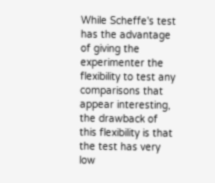While Scheffe's test has the advantage of giving the experimenter the flexibility to test any comparisons that appear interesting, the drawback of this flexibility is that the test has very low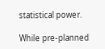statistical power.

While pre-planned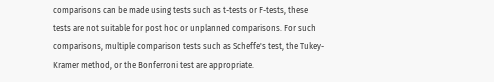comparisons can be made using tests such as t-tests or F-tests, these tests are not suitable for post hoc or unplanned comparisons. For such comparisons, multiple comparison tests such as Scheffe's test, the Tukey-Kramer method, or the Bonferroni test are appropriate.